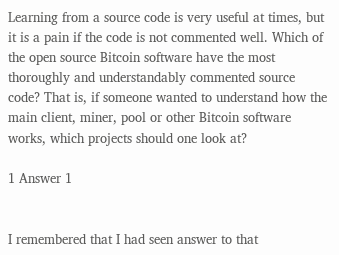Learning from a source code is very useful at times, but it is a pain if the code is not commented well. Which of the open source Bitcoin software have the most thoroughly and understandably commented source code? That is, if someone wanted to understand how the main client, miner, pool or other Bitcoin software works, which projects should one look at?

1 Answer 1


I remembered that I had seen answer to that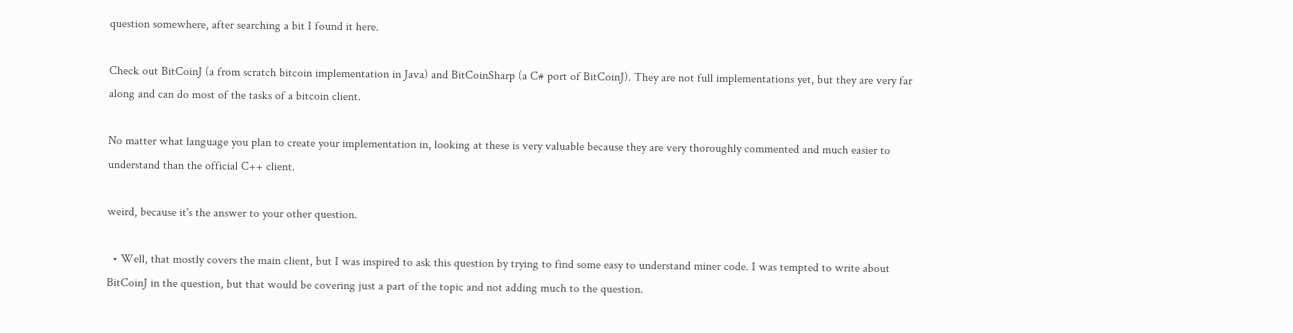question somewhere, after searching a bit I found it here.

Check out BitCoinJ (a from scratch bitcoin implementation in Java) and BitCoinSharp (a C# port of BitCoinJ). They are not full implementations yet, but they are very far along and can do most of the tasks of a bitcoin client.

No matter what language you plan to create your implementation in, looking at these is very valuable because they are very thoroughly commented and much easier to understand than the official C++ client.

weird, because it's the answer to your other question.

  • Well, that mostly covers the main client, but I was inspired to ask this question by trying to find some easy to understand miner code. I was tempted to write about BitCoinJ in the question, but that would be covering just a part of the topic and not adding much to the question.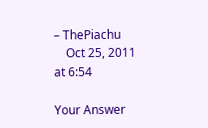– ThePiachu
    Oct 25, 2011 at 6:54

Your Answer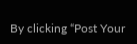By clicking “Post Your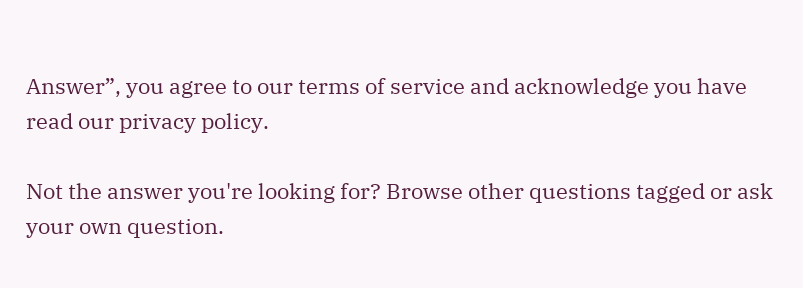Answer”, you agree to our terms of service and acknowledge you have read our privacy policy.

Not the answer you're looking for? Browse other questions tagged or ask your own question.